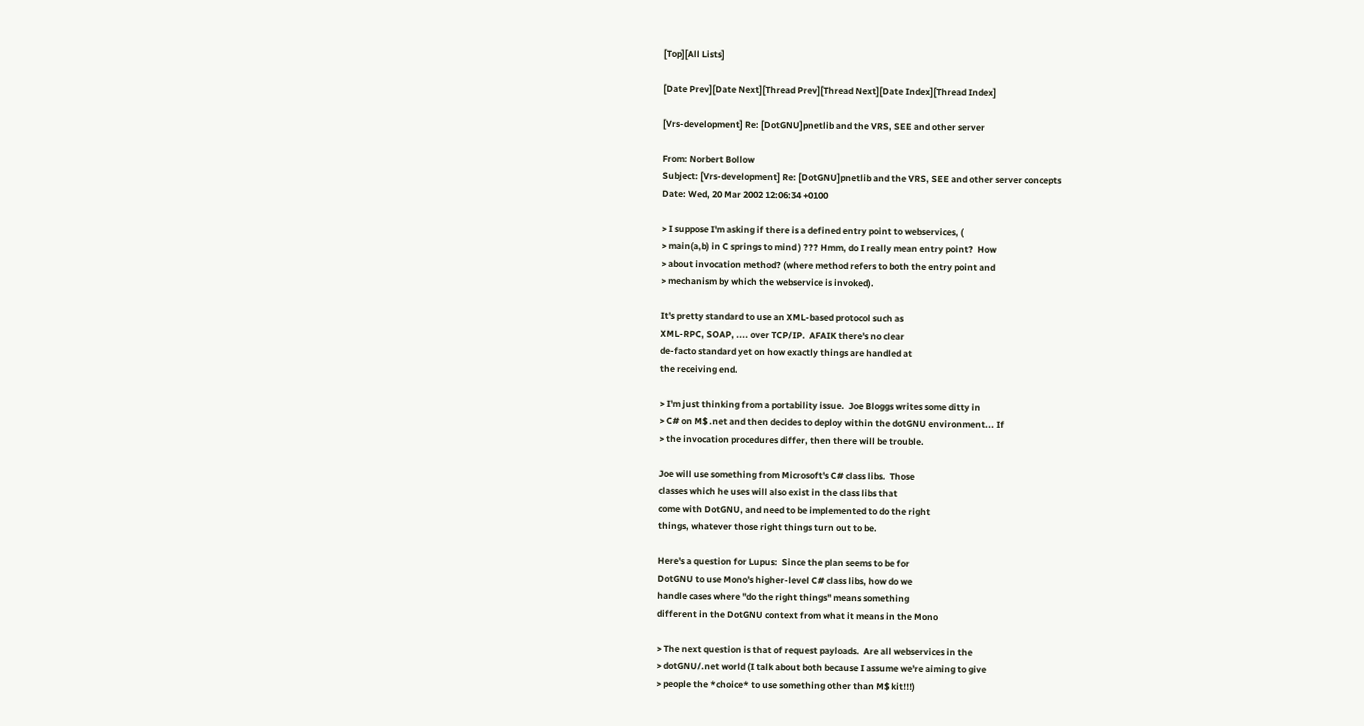[Top][All Lists]

[Date Prev][Date Next][Thread Prev][Thread Next][Date Index][Thread Index]

[Vrs-development] Re: [DotGNU]pnetlib and the VRS, SEE and other server

From: Norbert Bollow
Subject: [Vrs-development] Re: [DotGNU]pnetlib and the VRS, SEE and other server concepts
Date: Wed, 20 Mar 2002 12:06:34 +0100

> I suppose I'm asking if there is a defined entry point to webservices, (
> main(a,b) in C springs to mind ) ??? Hmm, do I really mean entry point?  How
> about invocation method? (where method refers to both the entry point and
> mechanism by which the webservice is invoked).

It's pretty standard to use an XML-based protocol such as
XML-RPC, SOAP, .... over TCP/IP.  AFAIK there's no clear
de-facto standard yet on how exactly things are handled at
the receiving end.

> I'm just thinking from a portability issue.  Joe Bloggs writes some ditty in
> C# on M$ .net and then decides to deploy within the dotGNU environment... If
> the invocation procedures differ, then there will be trouble.

Joe will use something from Microsoft's C# class libs.  Those
classes which he uses will also exist in the class libs that
come with DotGNU, and need to be implemented to do the right
things, whatever those right things turn out to be.

Here's a question for Lupus:  Since the plan seems to be for
DotGNU to use Mono's higher-level C# class libs, how do we
handle cases where "do the right things" means something
different in the DotGNU context from what it means in the Mono

> The next question is that of request payloads.  Are all webservices in the
> dotGNU/.net world (I talk about both because I assume we're aiming to give
> people the *choice* to use something other than M$ kit!!!)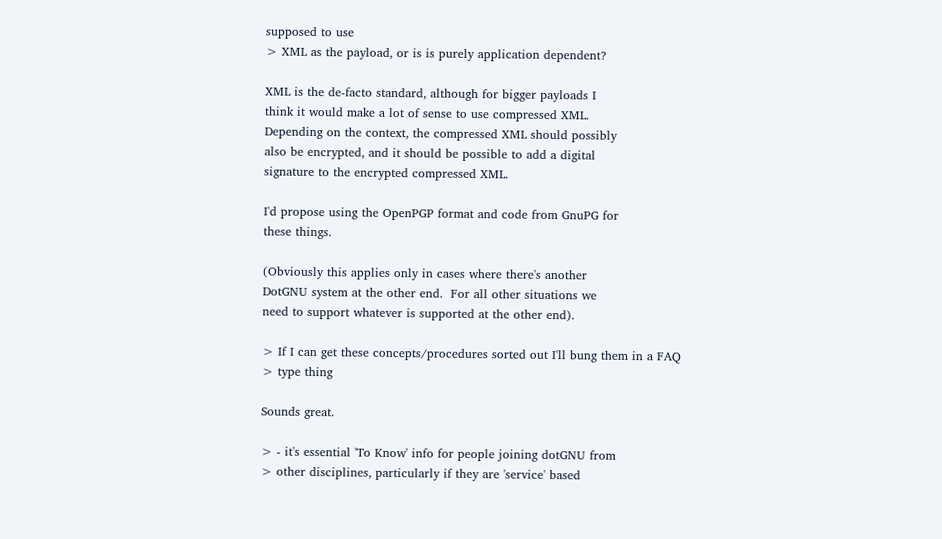supposed to use
> XML as the payload, or is is purely application dependent?

XML is the de-facto standard, although for bigger payloads I
think it would make a lot of sense to use compressed XML.
Depending on the context, the compressed XML should possibly
also be encrypted, and it should be possible to add a digital
signature to the encrypted compressed XML.

I'd propose using the OpenPGP format and code from GnuPG for
these things.

(Obviously this applies only in cases where there's another
DotGNU system at the other end.  For all other situations we
need to support whatever is supported at the other end).

> If I can get these concepts/procedures sorted out I'll bung them in a FAQ
> type thing

Sounds great.

> - it's essential 'To Know' info for people joining dotGNU from
> other disciplines, particularly if they are 'service' based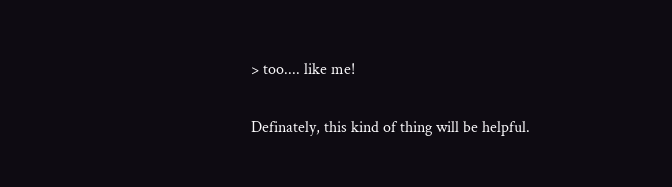> too.... like me!

Definately, this kind of thing will be helpful.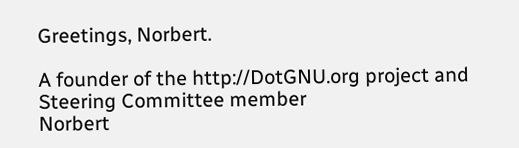Greetings, Norbert.

A founder of the http://DotGNU.org project and Steering Committee member
Norbert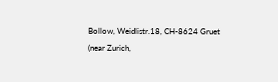Bollow, Weidlistr.18, CH-8624 Gruet   (near Zurich,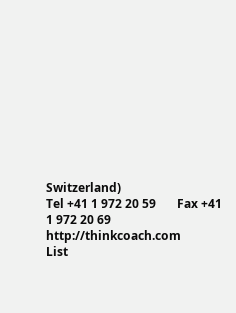Switzerland)
Tel +41 1 972 20 59       Fax +41 1 972 20 69      http://thinkcoach.com
List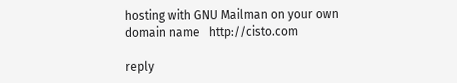hosting with GNU Mailman on your own domain name   http://cisto.com

reply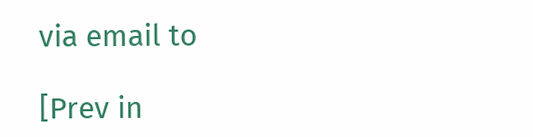via email to

[Prev in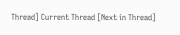Thread] Current Thread [Next in Thread]